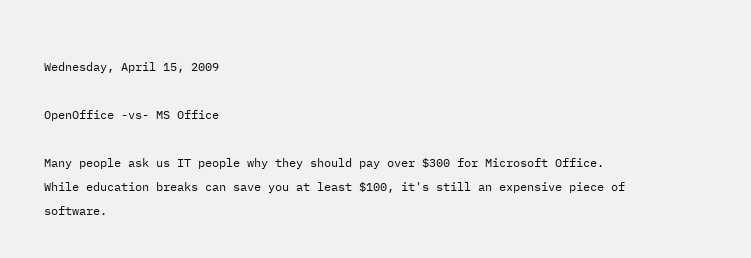Wednesday, April 15, 2009

OpenOffice -vs- MS Office

Many people ask us IT people why they should pay over $300 for Microsoft Office. While education breaks can save you at least $100, it's still an expensive piece of software.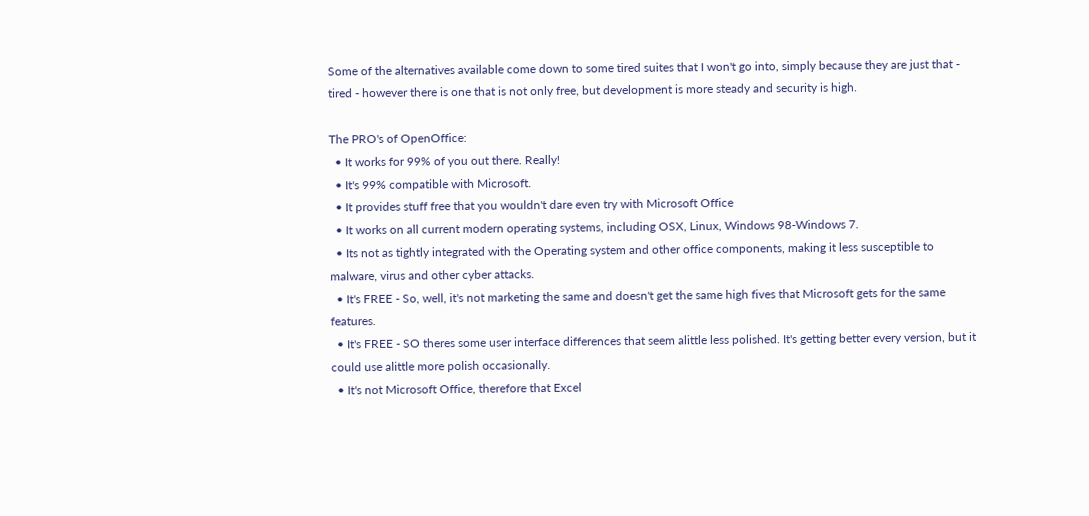Some of the alternatives available come down to some tired suites that I won't go into, simply because they are just that - tired - however there is one that is not only free, but development is more steady and security is high.

The PRO's of OpenOffice:
  • It works for 99% of you out there. Really!
  • It's 99% compatible with Microsoft.
  • It provides stuff free that you wouldn't dare even try with Microsoft Office
  • It works on all current modern operating systems, including OSX, Linux, Windows 98-Windows 7.
  • Its not as tightly integrated with the Operating system and other office components, making it less susceptible to malware, virus and other cyber attacks.
  • It's FREE - So, well, it's not marketing the same and doesn't get the same high fives that Microsoft gets for the same features.
  • It's FREE - SO theres some user interface differences that seem alittle less polished. It's getting better every version, but it could use alittle more polish occasionally.
  • It's not Microsoft Office, therefore that Excel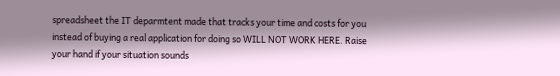spreadsheet the IT deparmtent made that tracks your time and costs for you instead of buying a real application for doing so WILL NOT WORK HERE. Raise your hand if your situation sounds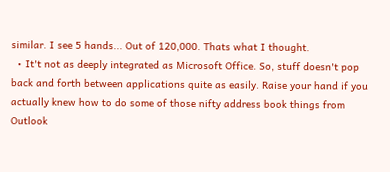similar. I see 5 hands... Out of 120,000. Thats what I thought.
  • It't not as deeply integrated as Microsoft Office. So, stuff doesn't pop back and forth between applications quite as easily. Raise your hand if you actually knew how to do some of those nifty address book things from Outlook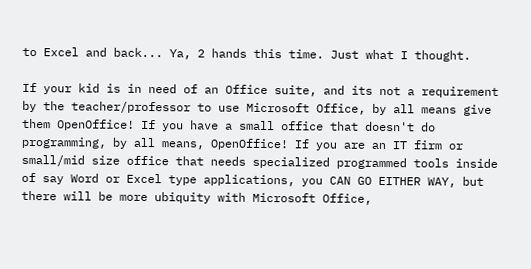to Excel and back... Ya, 2 hands this time. Just what I thought.

If your kid is in need of an Office suite, and its not a requirement by the teacher/professor to use Microsoft Office, by all means give them OpenOffice! If you have a small office that doesn't do programming, by all means, OpenOffice! If you are an IT firm or small/mid size office that needs specialized programmed tools inside of say Word or Excel type applications, you CAN GO EITHER WAY, but there will be more ubiquity with Microsoft Office,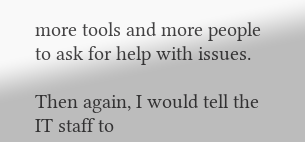more tools and more people to ask for help with issues.

Then again, I would tell the IT staff to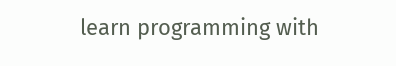learn programming with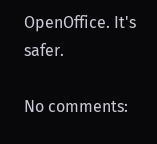OpenOffice. It's safer.

No comments: